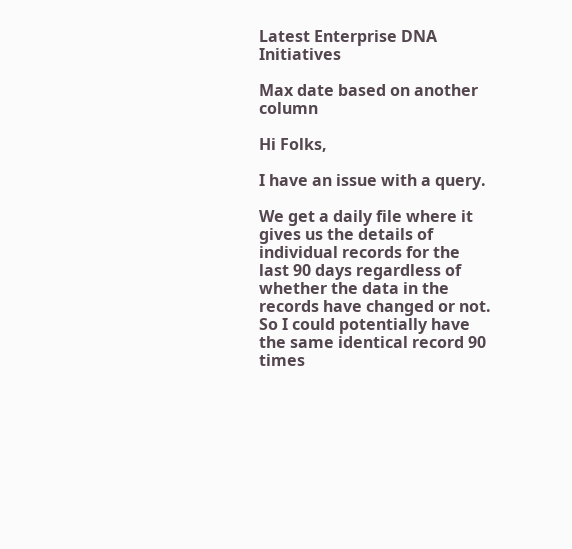Latest Enterprise DNA Initiatives

Max date based on another column

Hi Folks,

I have an issue with a query.

We get a daily file where it gives us the details of individual records for the last 90 days regardless of whether the data in the records have changed or not. So I could potentially have the same identical record 90 times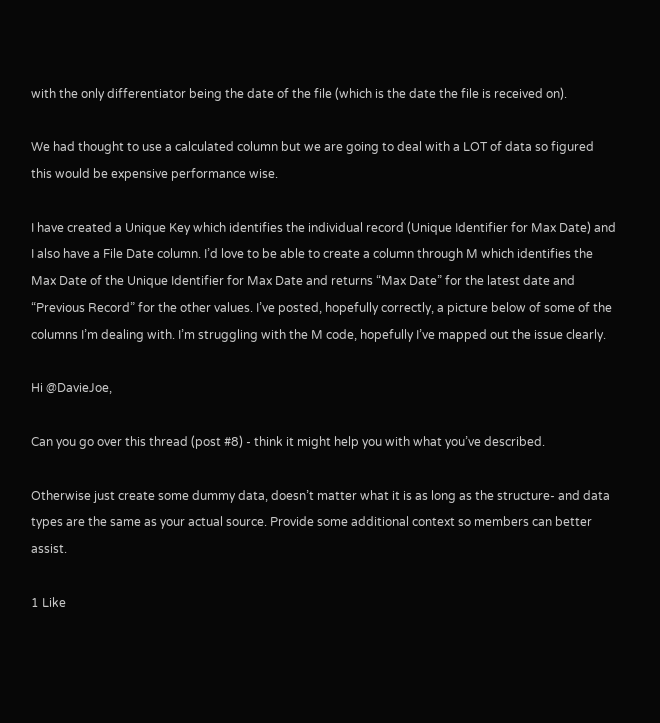with the only differentiator being the date of the file (which is the date the file is received on).

We had thought to use a calculated column but we are going to deal with a LOT of data so figured this would be expensive performance wise.

I have created a Unique Key which identifies the individual record (Unique Identifier for Max Date) and I also have a File Date column. I’d love to be able to create a column through M which identifies the Max Date of the Unique Identifier for Max Date and returns “Max Date” for the latest date and “Previous Record” for the other values. I’ve posted, hopefully correctly, a picture below of some of the columns I’m dealing with. I’m struggling with the M code, hopefully I’ve mapped out the issue clearly.

Hi @DavieJoe,

Can you go over this thread (post #8) - think it might help you with what you’ve described.

Otherwise just create some dummy data, doesn’t matter what it is as long as the structure- and data types are the same as your actual source. Provide some additional context so members can better assist.

1 Like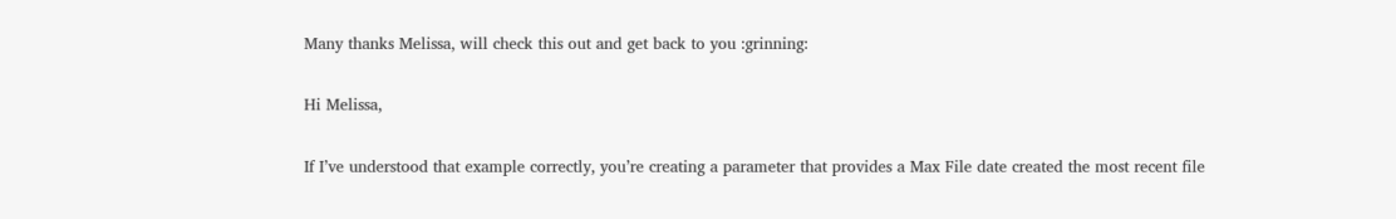Many thanks Melissa, will check this out and get back to you :grinning:

Hi Melissa,

If I’ve understood that example correctly, you’re creating a parameter that provides a Max File date created the most recent file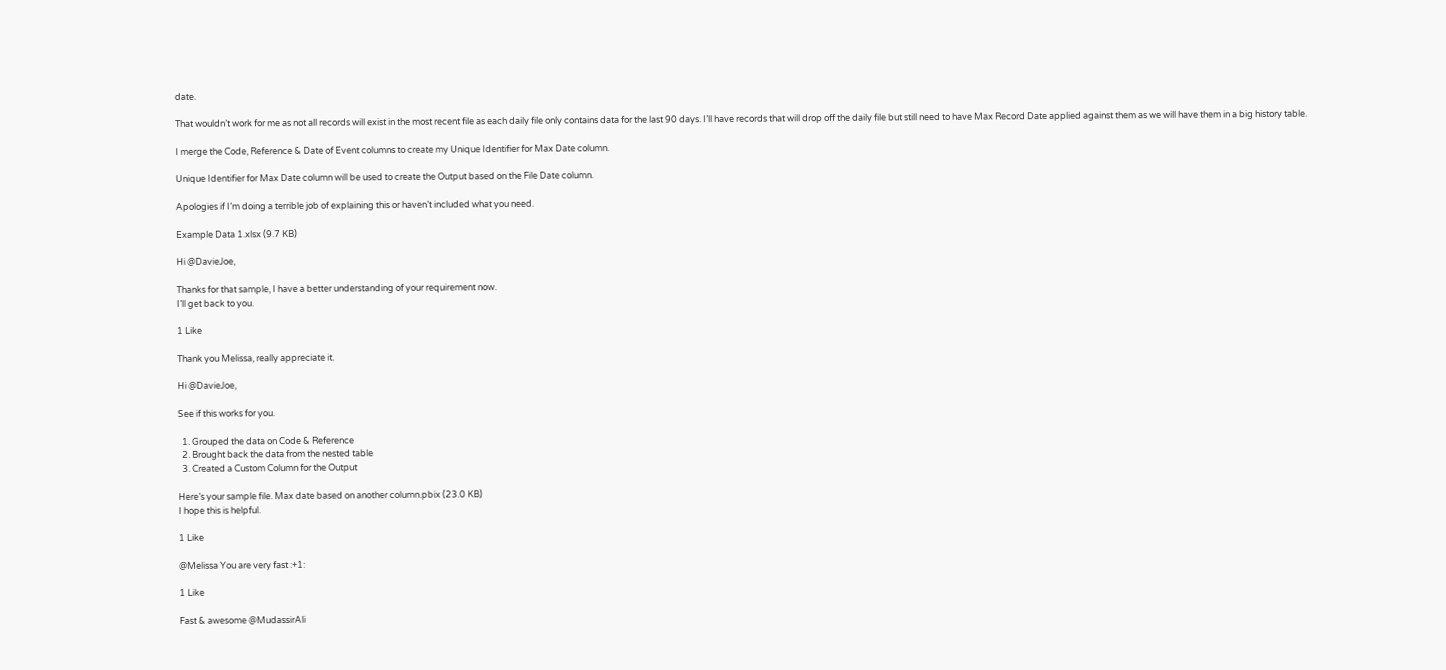date.

That wouldn’t work for me as not all records will exist in the most recent file as each daily file only contains data for the last 90 days. I’ll have records that will drop off the daily file but still need to have Max Record Date applied against them as we will have them in a big history table.

I merge the Code, Reference & Date of Event columns to create my Unique Identifier for Max Date column.

Unique Identifier for Max Date column will be used to create the Output based on the File Date column.

Apologies if I’m doing a terrible job of explaining this or haven’t included what you need.

Example Data 1.xlsx (9.7 KB)

Hi @DavieJoe,

Thanks for that sample, I have a better understanding of your requirement now.
I’ll get back to you.

1 Like

Thank you Melissa, really appreciate it.

Hi @DavieJoe,

See if this works for you.

  1. Grouped the data on Code & Reference
  2. Brought back the data from the nested table
  3. Created a Custom Column for the Output

Here’s your sample file. Max date based on another column.pbix (23.0 KB)
I hope this is helpful.

1 Like

@Melissa You are very fast :+1:

1 Like

Fast & awesome @MudassirAli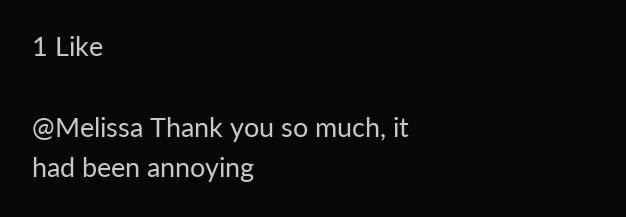1 Like

@Melissa Thank you so much, it had been annoying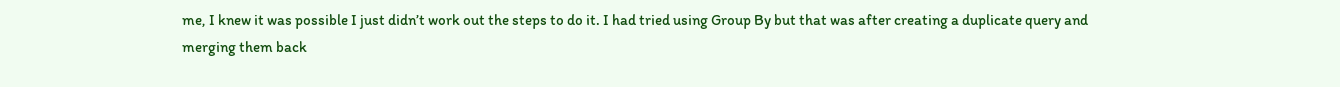me, I knew it was possible I just didn’t work out the steps to do it. I had tried using Group By but that was after creating a duplicate query and merging them back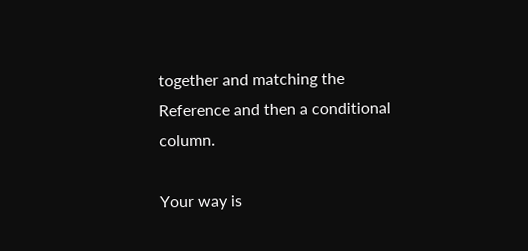together and matching the Reference and then a conditional column.

Your way is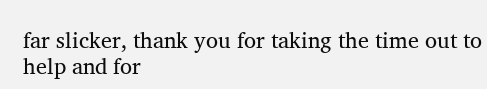far slicker, thank you for taking the time out to help and for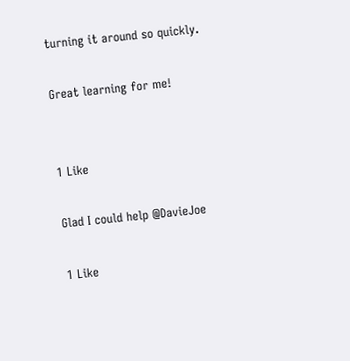turning it around so quickly.

Great learning for me!


1 Like

Glad I could help @DavieJoe

1 Like